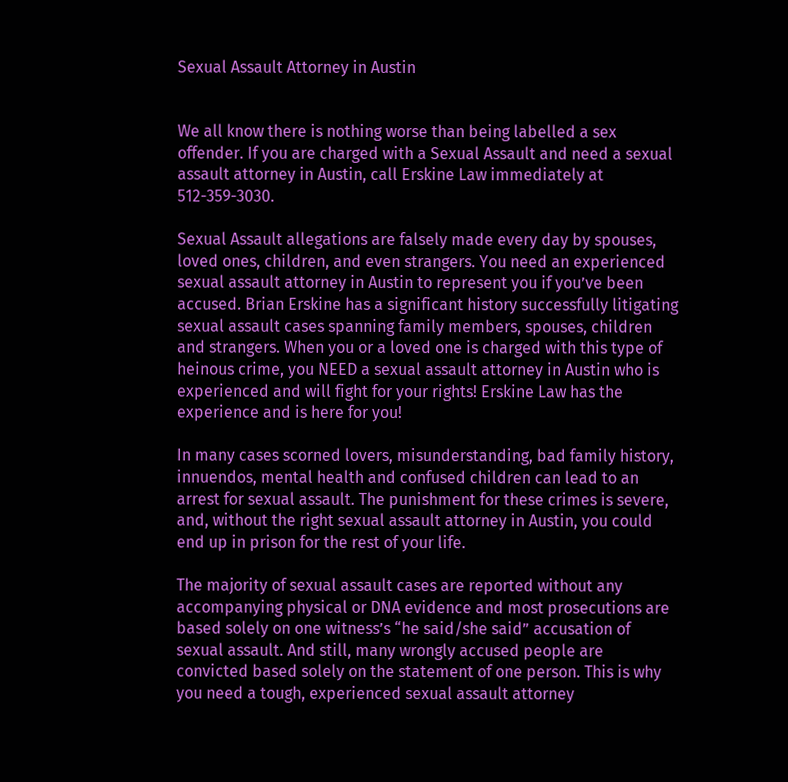Sexual Assault Attorney in Austin


We all know there is nothing worse than being labelled a sex offender. If you are charged with a Sexual Assault and need a sexual assault attorney in Austin, call Erskine Law immediately at 512-359-3030.

Sexual Assault allegations are falsely made every day by spouses, loved ones, children, and even strangers. You need an experienced sexual assault attorney in Austin to represent you if you’ve been accused. Brian Erskine has a significant history successfully litigating sexual assault cases spanning family members, spouses, children and strangers. When you or a loved one is charged with this type of heinous crime, you NEED a sexual assault attorney in Austin who is experienced and will fight for your rights! Erskine Law has the experience and is here for you!

In many cases scorned lovers, misunderstanding, bad family history, innuendos, mental health and confused children can lead to an arrest for sexual assault. The punishment for these crimes is severe, and, without the right sexual assault attorney in Austin, you could end up in prison for the rest of your life.

The majority of sexual assault cases are reported without any accompanying physical or DNA evidence and most prosecutions are based solely on one witness’s “he said/she said” accusation of sexual assault. And still, many wrongly accused people are convicted based solely on the statement of one person. This is why you need a tough, experienced sexual assault attorney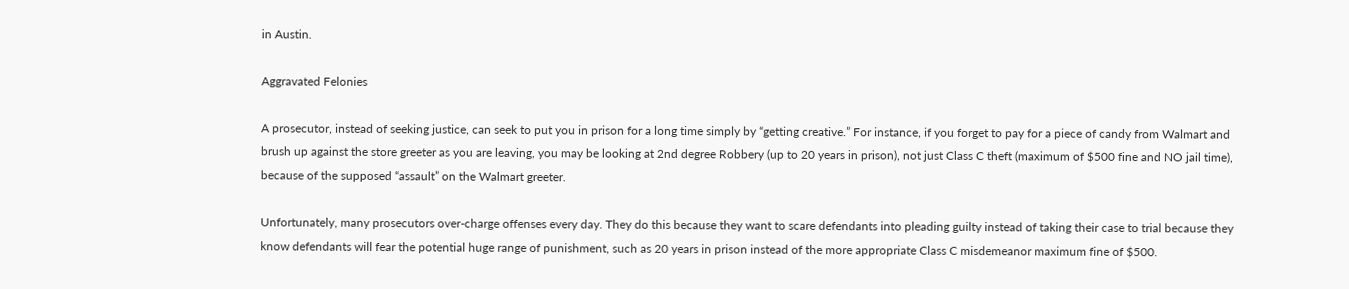in Austin.

Aggravated Felonies

A prosecutor, instead of seeking justice, can seek to put you in prison for a long time simply by “getting creative.” For instance, if you forget to pay for a piece of candy from Walmart and brush up against the store greeter as you are leaving, you may be looking at 2nd degree Robbery (up to 20 years in prison), not just Class C theft (maximum of $500 fine and NO jail time), because of the supposed “assault” on the Walmart greeter.

Unfortunately, many prosecutors over-charge offenses every day. They do this because they want to scare defendants into pleading guilty instead of taking their case to trial because they know defendants will fear the potential huge range of punishment, such as 20 years in prison instead of the more appropriate Class C misdemeanor maximum fine of $500.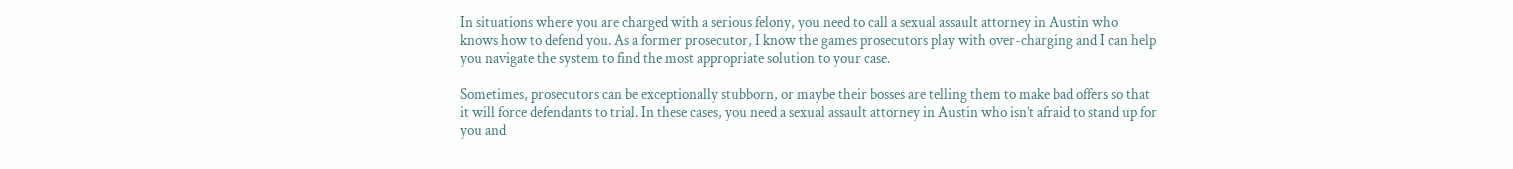In situations where you are charged with a serious felony, you need to call a sexual assault attorney in Austin who knows how to defend you. As a former prosecutor, I know the games prosecutors play with over-charging and I can help you navigate the system to find the most appropriate solution to your case.

Sometimes, prosecutors can be exceptionally stubborn, or maybe their bosses are telling them to make bad offers so that it will force defendants to trial. In these cases, you need a sexual assault attorney in Austin who isn’t afraid to stand up for you and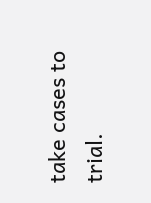take cases to trial.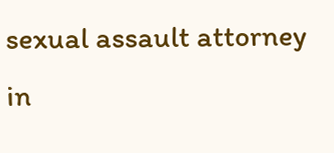sexual assault attorney in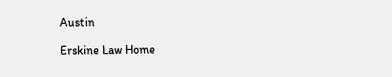Austin

Erskine Law Home